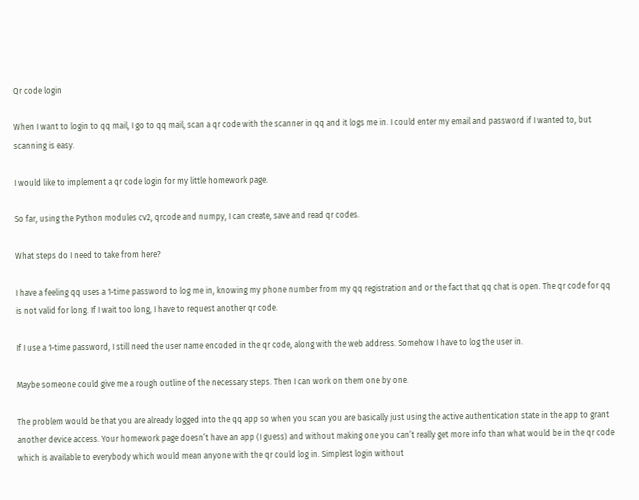Qr code login

When I want to login to qq mail, I go to qq mail, scan a qr code with the scanner in qq and it logs me in. I could enter my email and password if I wanted to, but scanning is easy.

I would like to implement a qr code login for my little homework page.

So far, using the Python modules cv2, qrcode and numpy, I can create, save and read qr codes.

What steps do I need to take from here?

I have a feeling qq uses a 1-time password to log me in, knowing my phone number from my qq registration and or the fact that qq chat is open. The qr code for qq is not valid for long. If I wait too long, I have to request another qr code.

If I use a 1-time password, I still need the user name encoded in the qr code, along with the web address. Somehow I have to log the user in.

Maybe someone could give me a rough outline of the necessary steps. Then I can work on them one by one.

The problem would be that you are already logged into the qq app so when you scan you are basically just using the active authentication state in the app to grant another device access. Your homework page doesn’t have an app (I guess) and without making one you can’t really get more info than what would be in the qr code which is available to everybody which would mean anyone with the qr could log in. Simplest login without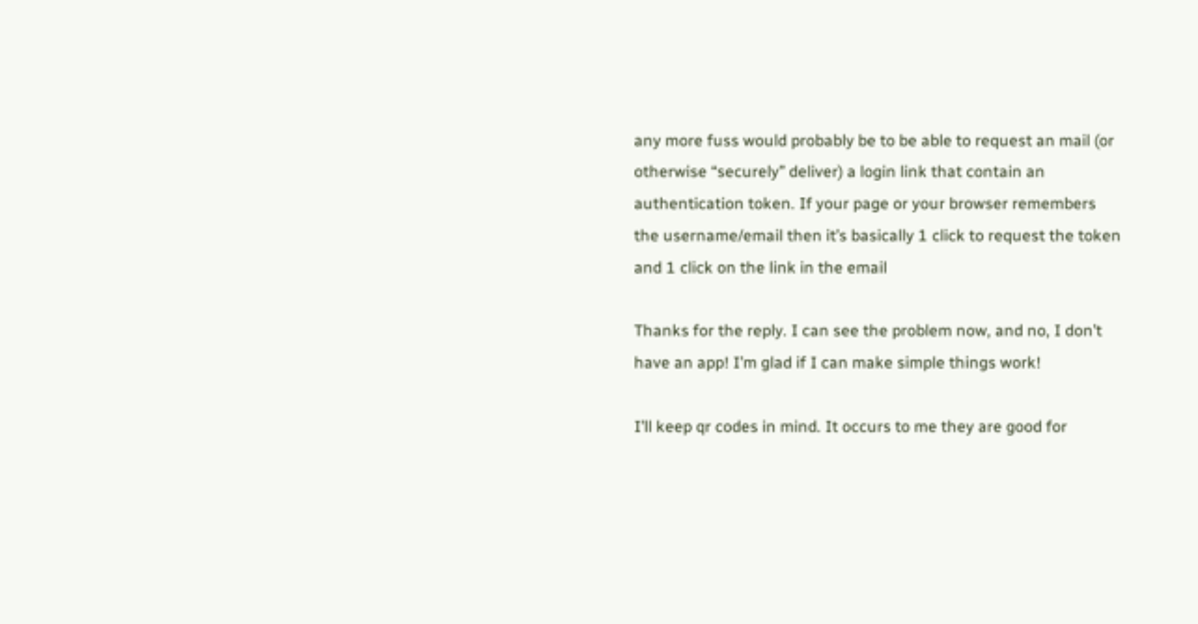any more fuss would probably be to be able to request an mail (or otherwise “securely” deliver) a login link that contain an authentication token. If your page or your browser remembers the username/email then it’s basically 1 click to request the token and 1 click on the link in the email

Thanks for the reply. I can see the problem now, and no, I don’t have an app! I’m glad if I can make simple things work!

I’ll keep qr codes in mind. It occurs to me they are good for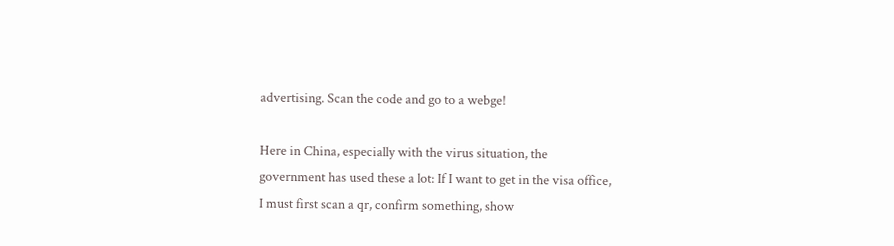advertising. Scan the code and go to a webge!

Here in China, especially with the virus situation, the government has used these a lot: If I want to get in the visa office, I must first scan a qr, confirm something, show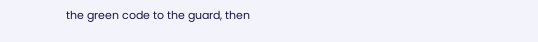the green code to the guard, then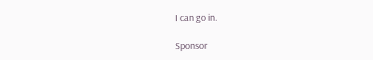I can go in.

Sponsor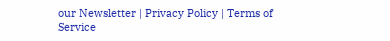our Newsletter | Privacy Policy | Terms of Service